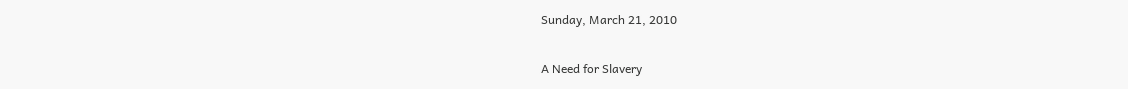Sunday, March 21, 2010

A Need for Slavery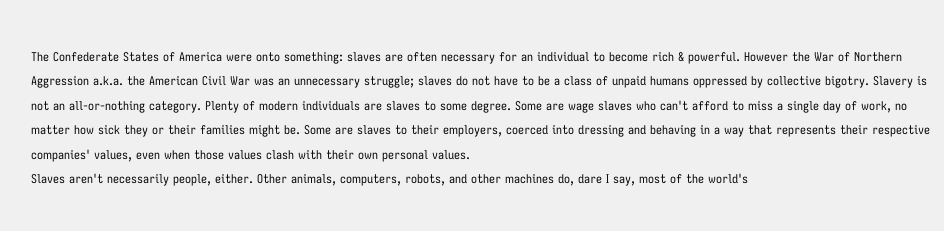The Confederate States of America were onto something: slaves are often necessary for an individual to become rich & powerful. However the War of Northern Aggression a.k.a. the American Civil War was an unnecessary struggle; slaves do not have to be a class of unpaid humans oppressed by collective bigotry. Slavery is not an all-or-nothing category. Plenty of modern individuals are slaves to some degree. Some are wage slaves who can't afford to miss a single day of work, no matter how sick they or their families might be. Some are slaves to their employers, coerced into dressing and behaving in a way that represents their respective companies' values, even when those values clash with their own personal values.
Slaves aren't necessarily people, either. Other animals, computers, robots, and other machines do, dare I say, most of the world's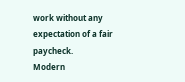work without any expectation of a fair paycheck.
Modern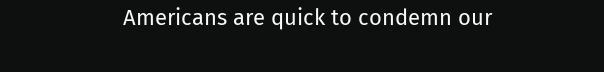Americans are quick to condemn our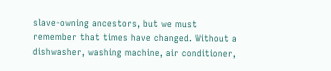slave-owning ancestors, but we must remember that times have changed. Without a dishwasher, washing machine, air conditioner,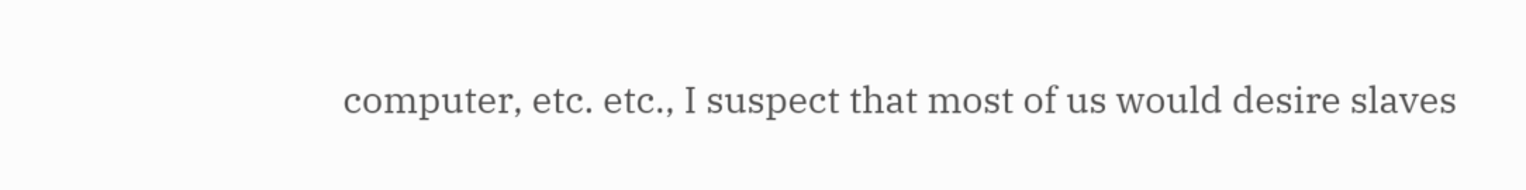computer, etc. etc., I suspect that most of us would desire slaves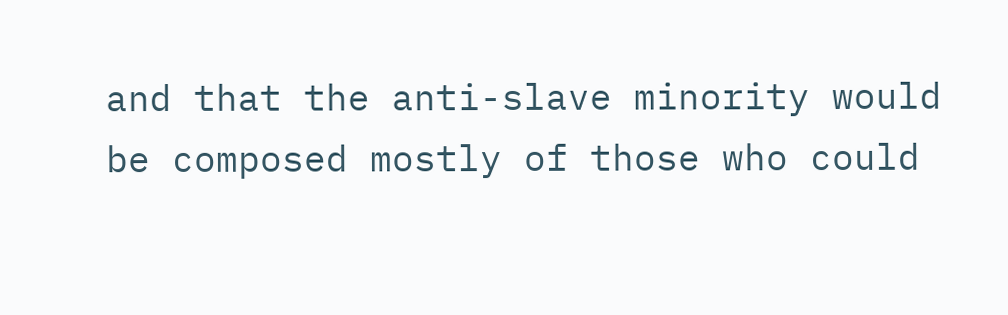and that the anti-slave minority would be composed mostly of those who could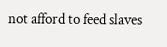not afford to feed slaves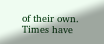of their own. Times have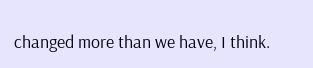changed more than we have, I think.